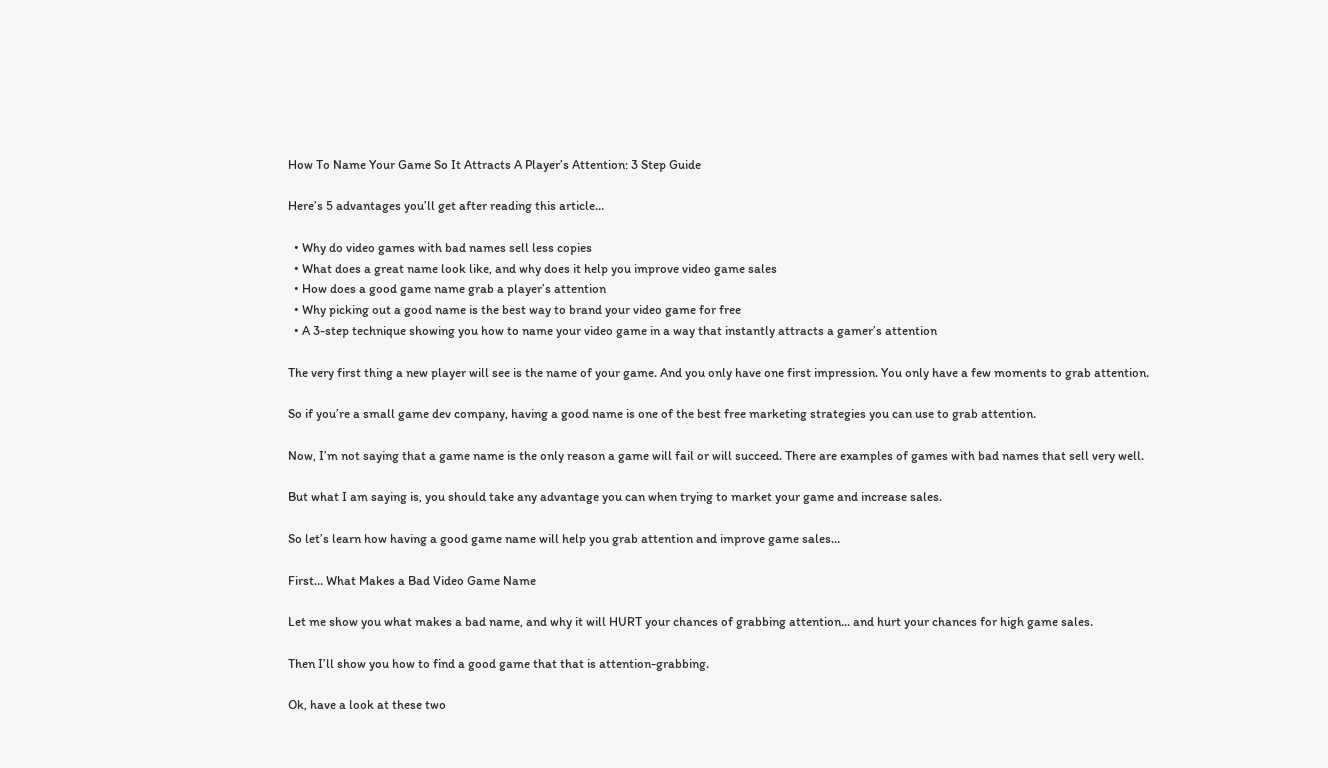How To Name Your Game So It Attracts A Player’s Attention: 3 Step Guide

Here’s 5 advantages you’ll get after reading this article…

  • Why do video games with bad names sell less copies
  • What does a great name look like, and why does it help you improve video game sales
  • How does a good game name grab a player’s attention
  • Why picking out a good name is the best way to brand your video game for free
  • A 3-step technique showing you how to name your video game in a way that instantly attracts a gamer’s attention

The very first thing a new player will see is the name of your game. And you only have one first impression. You only have a few moments to grab attention.

So if you’re a small game dev company, having a good name is one of the best free marketing strategies you can use to grab attention.

Now, I’m not saying that a game name is the only reason a game will fail or will succeed. There are examples of games with bad names that sell very well.

But what I am saying is, you should take any advantage you can when trying to market your game and increase sales.

So let’s learn how having a good game name will help you grab attention and improve game sales…

First… What Makes a Bad Video Game Name

Let me show you what makes a bad name, and why it will HURT your chances of grabbing attention… and hurt your chances for high game sales.

Then I’ll show you how to find a good game that that is attention-grabbing.

Ok, have a look at these two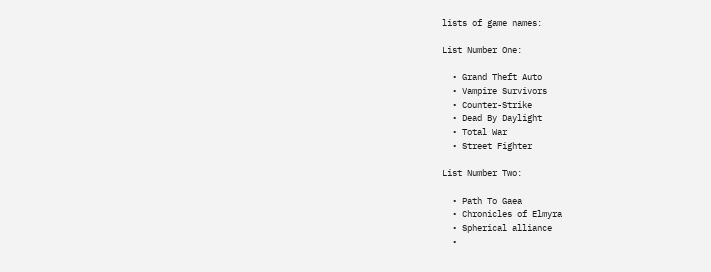lists of game names:

List Number One:

  • Grand Theft Auto
  • Vampire Survivors
  • Counter-Strike
  • Dead By Daylight
  • Total War
  • Street Fighter

List Number Two:

  • Path To Gaea
  • Chronicles of Elmyra
  • Spherical alliance
  •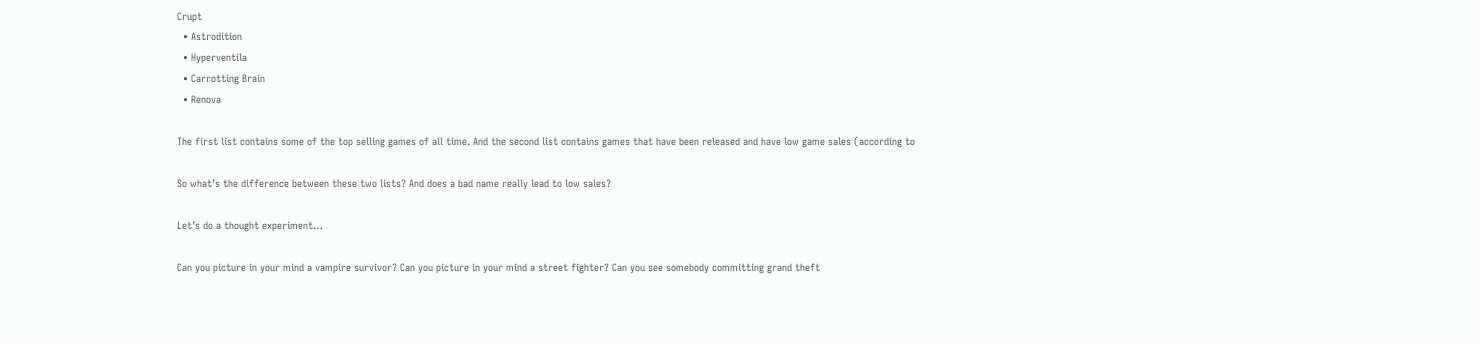Crupt
  • Astrodition
  • Hyperventila
  • Carrotting Brain
  • Renova

The first list contains some of the top selling games of all time. And the second list contains games that have been released and have low game sales (according to

So what’s the difference between these two lists? And does a bad name really lead to low sales?

Let’s do a thought experiment…

Can you picture in your mind a vampire survivor? Can you picture in your mind a street fighter? Can you see somebody committing grand theft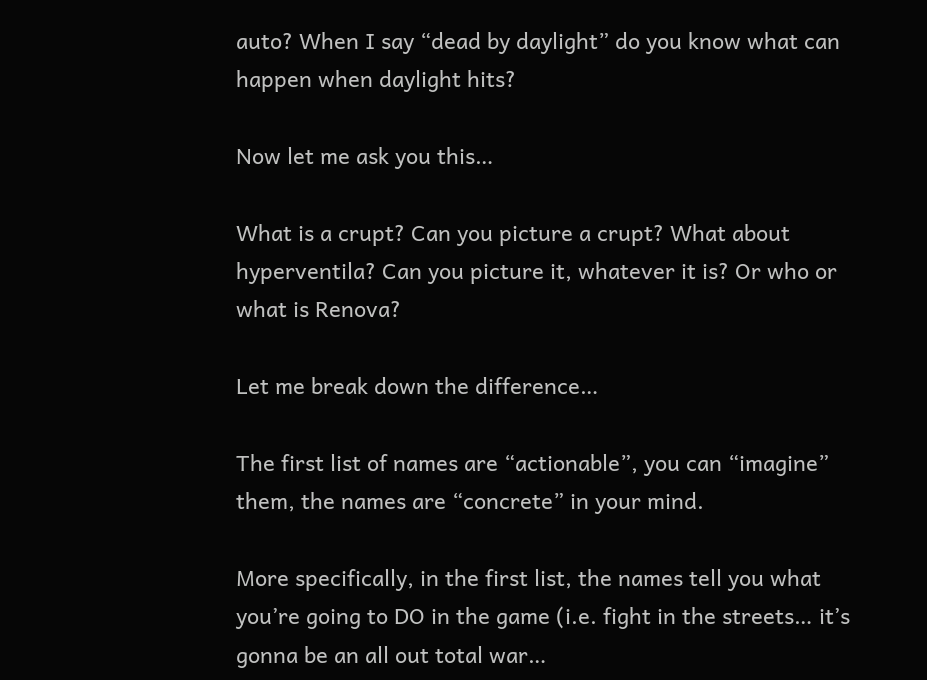auto? When I say “dead by daylight” do you know what can happen when daylight hits?

Now let me ask you this…

What is a crupt? Can you picture a crupt? What about hyperventila? Can you picture it, whatever it is? Or who or what is Renova?

Let me break down the difference…

The first list of names are “actionable”, you can “imagine” them, the names are “concrete” in your mind.

More specifically, in the first list, the names tell you what you’re going to DO in the game (i.e. fight in the streets… it’s gonna be an all out total war…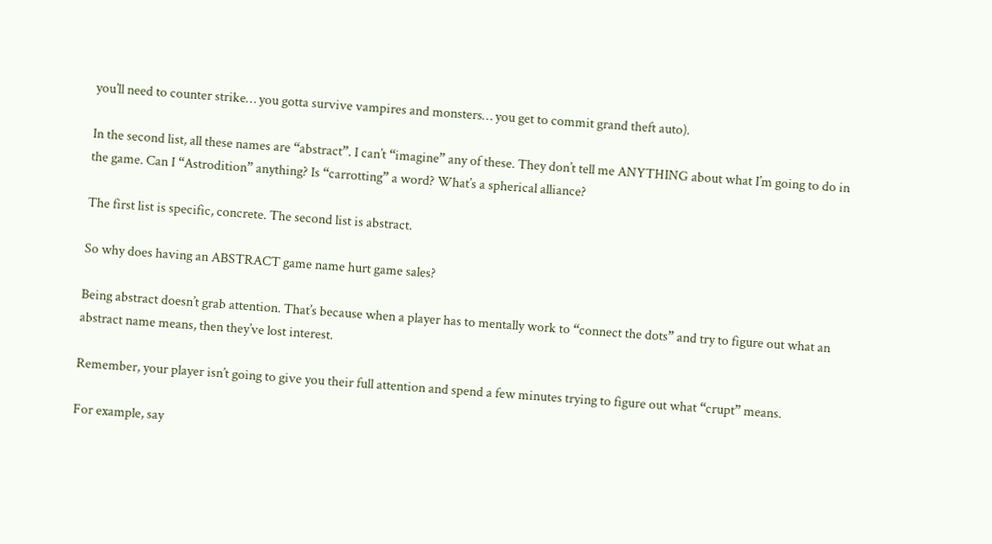you’ll need to counter strike… you gotta survive vampires and monsters… you get to commit grand theft auto).

In the second list, all these names are “abstract”. I can’t “imagine” any of these. They don’t tell me ANYTHING about what I’m going to do in the game. Can I “Astrodition” anything? Is “carrotting” a word? What’s a spherical alliance?

The first list is specific, concrete. The second list is abstract.

So why does having an ABSTRACT game name hurt game sales?

Being abstract doesn’t grab attention. That’s because when a player has to mentally work to “connect the dots” and try to figure out what an abstract name means, then they’ve lost interest.

Remember, your player isn’t going to give you their full attention and spend a few minutes trying to figure out what “crupt” means.

For example, say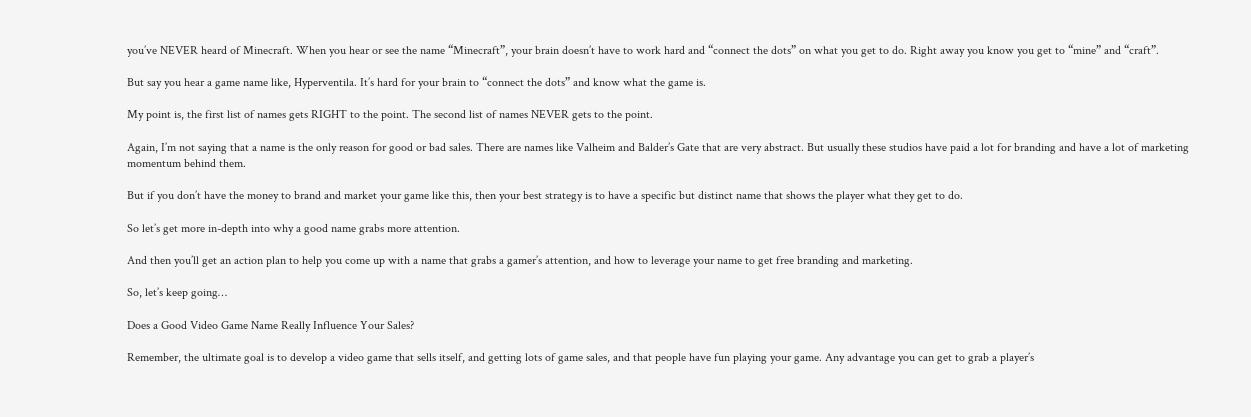you’ve NEVER heard of Minecraft. When you hear or see the name “Minecraft”, your brain doesn’t have to work hard and “connect the dots” on what you get to do. Right away you know you get to “mine” and “craft”.

But say you hear a game name like, Hyperventila. It’s hard for your brain to “connect the dots” and know what the game is.

My point is, the first list of names gets RIGHT to the point. The second list of names NEVER gets to the point.

Again, I’m not saying that a name is the only reason for good or bad sales. There are names like Valheim and Balder’s Gate that are very abstract. But usually these studios have paid a lot for branding and have a lot of marketing momentum behind them.

But if you don’t have the money to brand and market your game like this, then your best strategy is to have a specific but distinct name that shows the player what they get to do.

So let’s get more in-depth into why a good name grabs more attention.

And then you’ll get an action plan to help you come up with a name that grabs a gamer’s attention, and how to leverage your name to get free branding and marketing.

So, let’s keep going…

Does a Good Video Game Name Really Influence Your Sales?

Remember, the ultimate goal is to develop a video game that sells itself, and getting lots of game sales, and that people have fun playing your game. Any advantage you can get to grab a player’s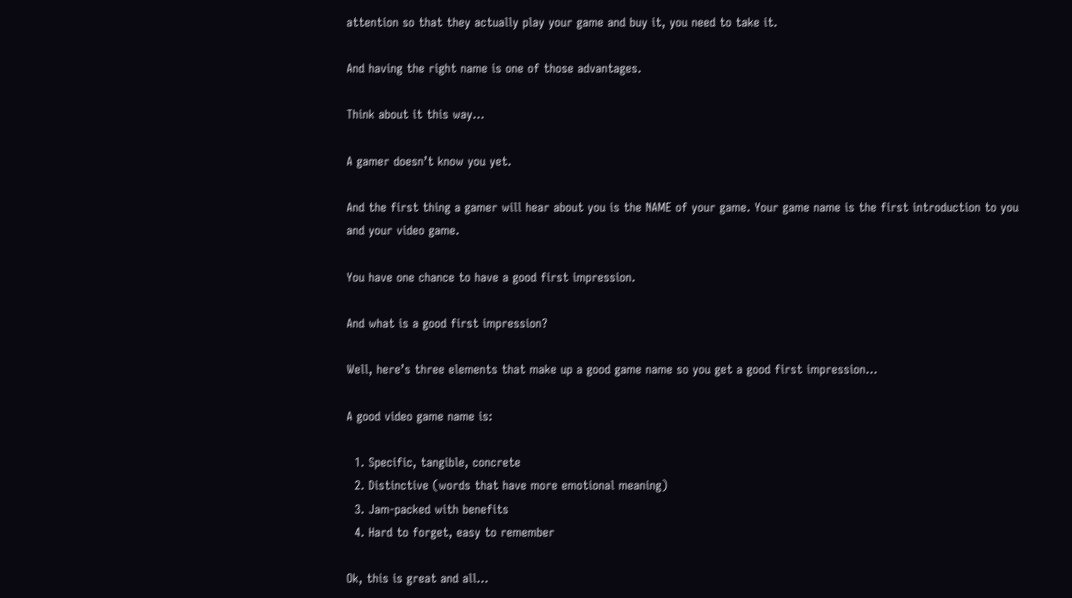attention so that they actually play your game and buy it, you need to take it.

And having the right name is one of those advantages.

Think about it this way…

A gamer doesn’t know you yet.

And the first thing a gamer will hear about you is the NAME of your game. Your game name is the first introduction to you and your video game.

You have one chance to have a good first impression.

And what is a good first impression?

Well, here’s three elements that make up a good game name so you get a good first impression…

A good video game name is:

  1. Specific, tangible, concrete
  2. Distinctive (words that have more emotional meaning)
  3. Jam-packed with benefits
  4. Hard to forget, easy to remember

Ok, this is great and all…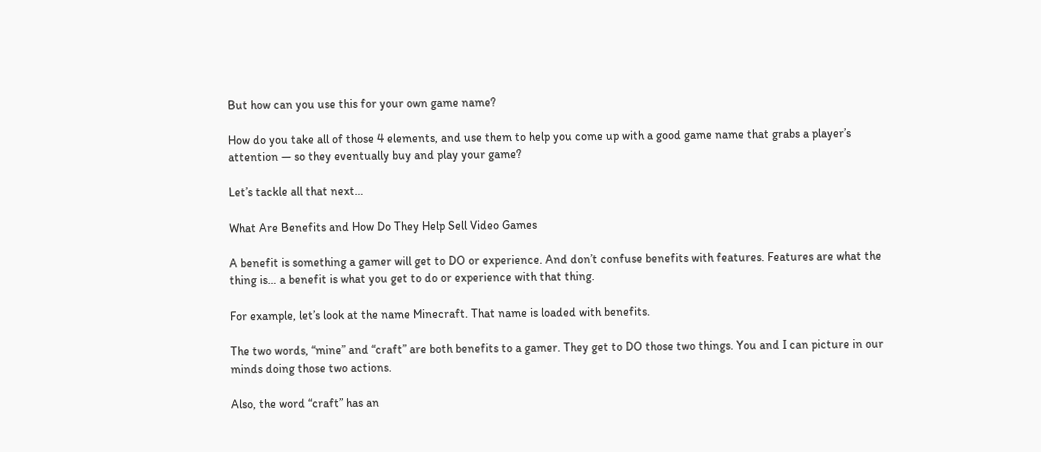But how can you use this for your own game name?

How do you take all of those 4 elements, and use them to help you come up with a good game name that grabs a player’s attention — so they eventually buy and play your game?

Let’s tackle all that next…

What Are Benefits and How Do They Help Sell Video Games

A benefit is something a gamer will get to DO or experience. And don’t confuse benefits with features. Features are what the thing is… a benefit is what you get to do or experience with that thing.

For example, let’s look at the name Minecraft. That name is loaded with benefits.

The two words, “mine” and “craft” are both benefits to a gamer. They get to DO those two things. You and I can picture in our minds doing those two actions.

Also, the word “craft” has an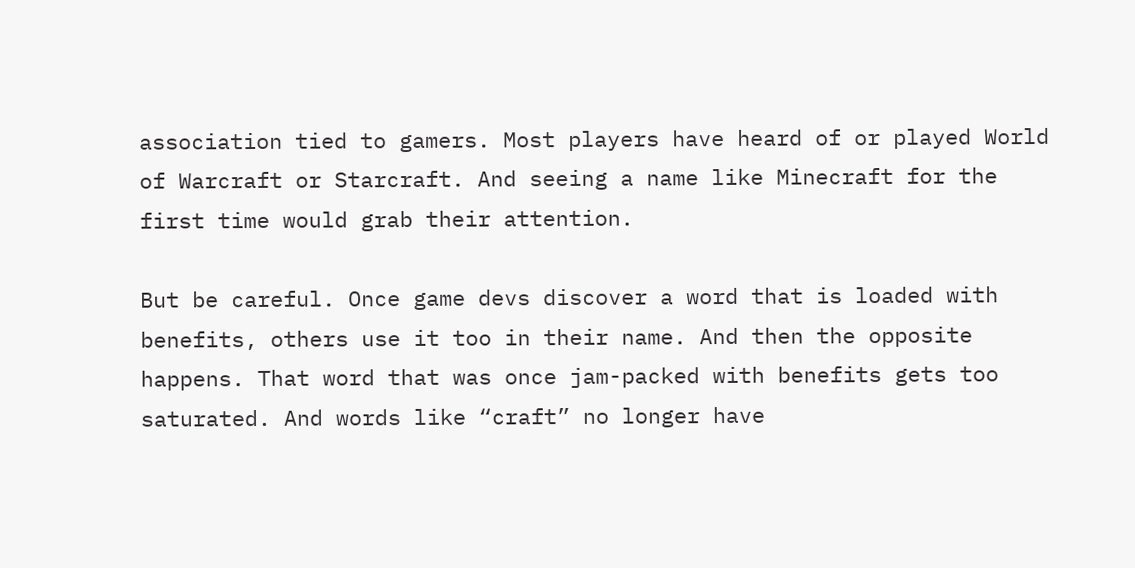association tied to gamers. Most players have heard of or played World of Warcraft or Starcraft. And seeing a name like Minecraft for the first time would grab their attention.

But be careful. Once game devs discover a word that is loaded with benefits, others use it too in their name. And then the opposite happens. That word that was once jam-packed with benefits gets too saturated. And words like “craft” no longer have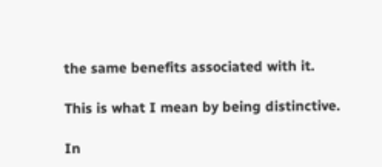the same benefits associated with it.

This is what I mean by being distinctive.

In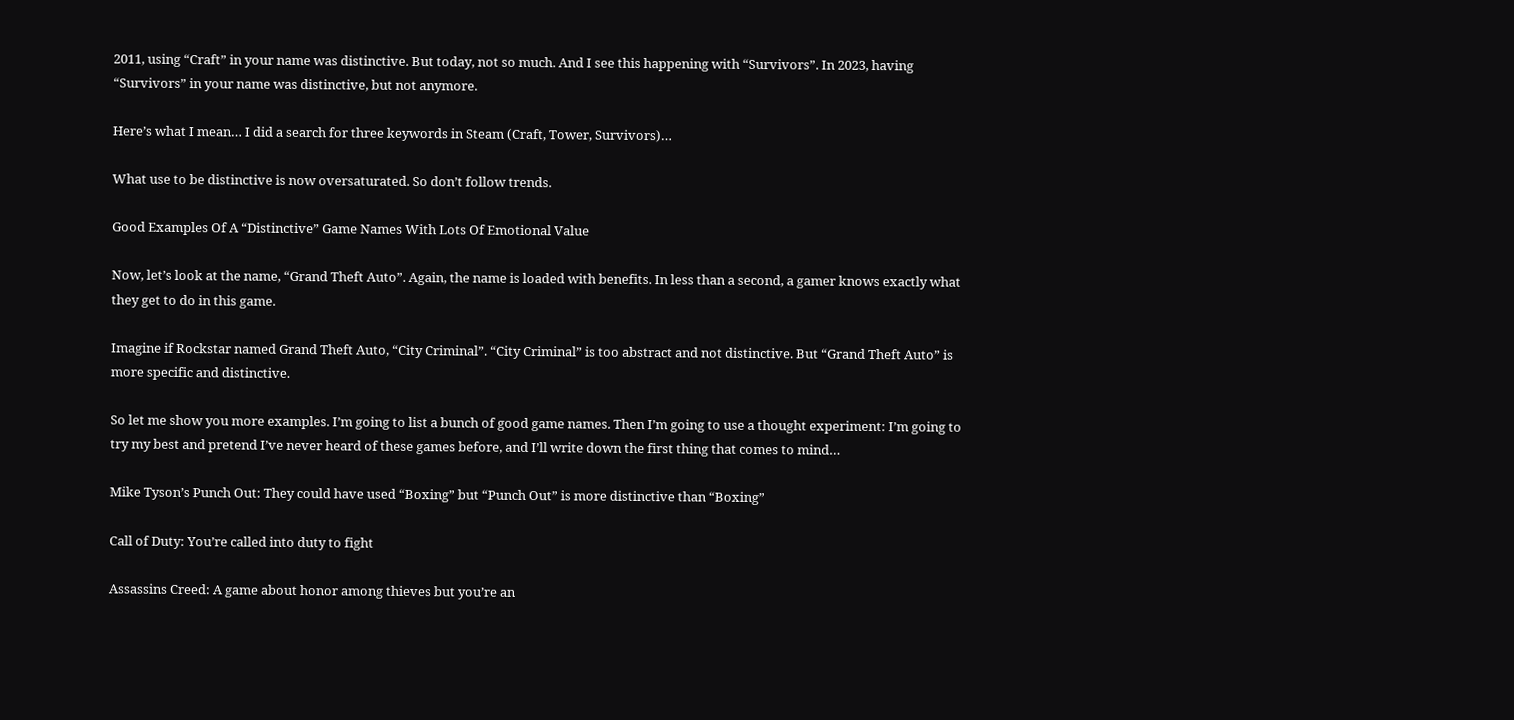2011, using “Craft” in your name was distinctive. But today, not so much. And I see this happening with “Survivors”. In 2023, having “Survivors” in your name was distinctive, but not anymore.

Here’s what I mean… I did a search for three keywords in Steam (Craft, Tower, Survivors)…

What use to be distinctive is now oversaturated. So don’t follow trends.

Good Examples Of A “Distinctive” Game Names With Lots Of Emotional Value

Now, let’s look at the name, “Grand Theft Auto”. Again, the name is loaded with benefits. In less than a second, a gamer knows exactly what they get to do in this game.

Imagine if Rockstar named Grand Theft Auto, “City Criminal”. “City Criminal” is too abstract and not distinctive. But “Grand Theft Auto” is more specific and distinctive.

So let me show you more examples. I’m going to list a bunch of good game names. Then I’m going to use a thought experiment: I’m going to try my best and pretend I’ve never heard of these games before, and I’ll write down the first thing that comes to mind…

Mike Tyson’s Punch Out: They could have used “Boxing” but “Punch Out” is more distinctive than “Boxing”

Call of Duty: You’re called into duty to fight

Assassins Creed: A game about honor among thieves but you’re an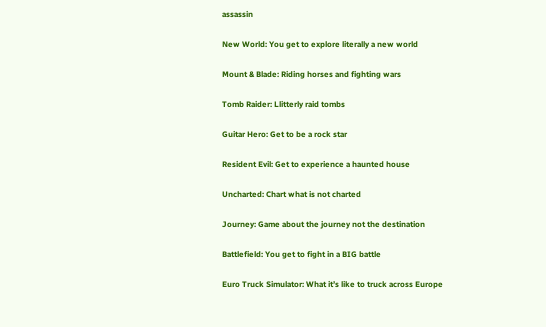assassin

New World: You get to explore literally a new world

Mount & Blade: Riding horses and fighting wars

Tomb Raider: Llitterly raid tombs

Guitar Hero: Get to be a rock star

Resident Evil: Get to experience a haunted house

Uncharted: Chart what is not charted

Journey: Game about the journey not the destination

Battlefield: You get to fight in a BIG battle

Euro Truck Simulator: What it’s like to truck across Europe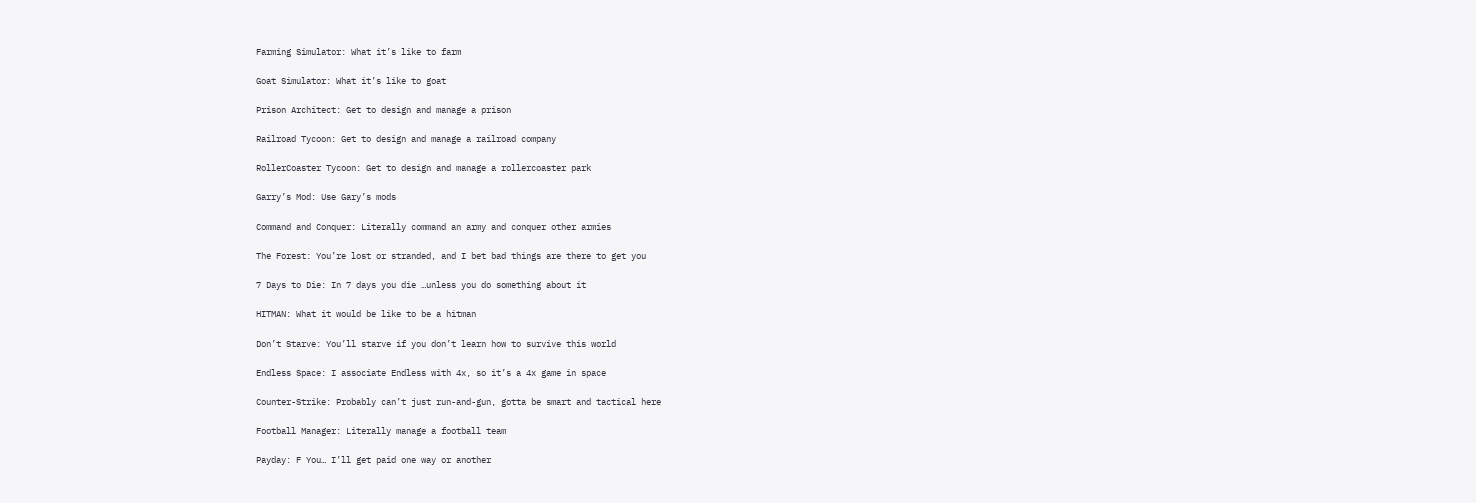Farming Simulator: What it’s like to farm

Goat Simulator: What it’s like to goat

Prison Architect: Get to design and manage a prison

Railroad Tycoon: Get to design and manage a railroad company

RollerCoaster Tycoon: Get to design and manage a rollercoaster park

Garry’s Mod: Use Gary’s mods

Command and Conquer: Literally command an army and conquer other armies

The Forest: You’re lost or stranded, and I bet bad things are there to get you

7 Days to Die: In 7 days you die …unless you do something about it

HITMAN: What it would be like to be a hitman

Don’t Starve: You’ll starve if you don’t learn how to survive this world

Endless Space: I associate Endless with 4x, so it’s a 4x game in space

Counter-Strike: Probably can’t just run-and-gun, gotta be smart and tactical here

Football Manager: Literally manage a football team

Payday: F You… I’ll get paid one way or another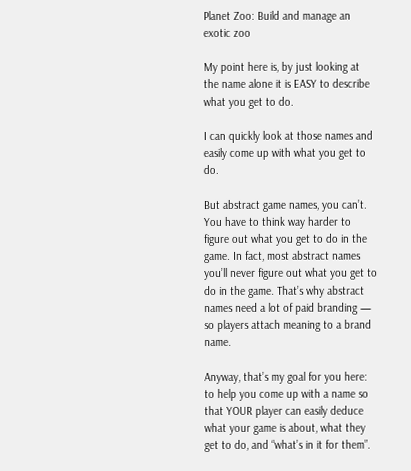Planet Zoo: Build and manage an exotic zoo

My point here is, by just looking at the name alone it is EASY to describe what you get to do.

I can quickly look at those names and easily come up with what you get to do.

But abstract game names, you can’t. You have to think way harder to figure out what you get to do in the game. In fact, most abstract names you’ll never figure out what you get to do in the game. That’s why abstract names need a lot of paid branding — so players attach meaning to a brand name.

Anyway, that’s my goal for you here: to help you come up with a name so that YOUR player can easily deduce what your game is about, what they get to do, and “what’s in it for them”.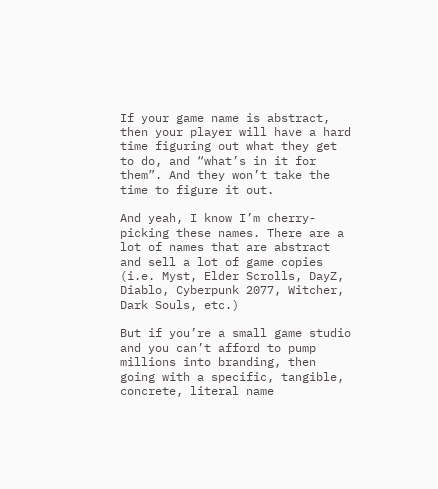If your game name is abstract, then your player will have a hard time figuring out what they get to do, and “what’s in it for them”. And they won’t take the time to figure it out.

And yeah, I know I’m cherry-picking these names. There are a lot of names that are abstract and sell a lot of game copies (i.e. Myst, Elder Scrolls, DayZ, Diablo, Cyberpunk 2077, Witcher, Dark Souls, etc.)

But if you’re a small game studio and you can’t afford to pump millions into branding, then going with a specific, tangible, concrete, literal name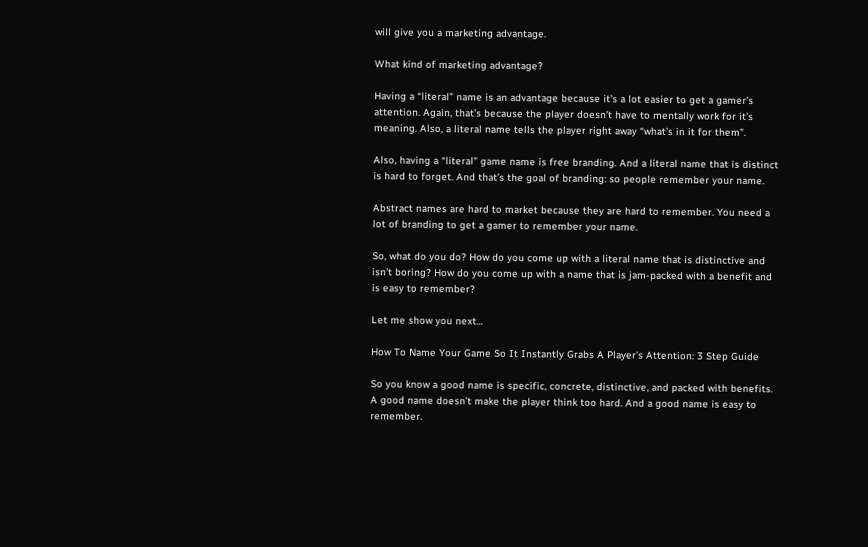will give you a marketing advantage.

What kind of marketing advantage?

Having a “literal” name is an advantage because it’s a lot easier to get a gamer’s attention. Again, that’s because the player doesn’t have to mentally work for it’s meaning. Also, a literal name tells the player right away “what’s in it for them”.

Also, having a “literal” game name is free branding. And a literal name that is distinct is hard to forget. And that’s the goal of branding: so people remember your name.

Abstract names are hard to market because they are hard to remember. You need a lot of branding to get a gamer to remember your name.

So, what do you do? How do you come up with a literal name that is distinctive and isn’t boring? How do you come up with a name that is jam-packed with a benefit and is easy to remember?

Let me show you next…

How To Name Your Game So It Instantly Grabs A Player’s Attention: 3 Step Guide

So you know a good name is specific, concrete, distinctive, and packed with benefits. A good name doesn’t make the player think too hard. And a good name is easy to remember.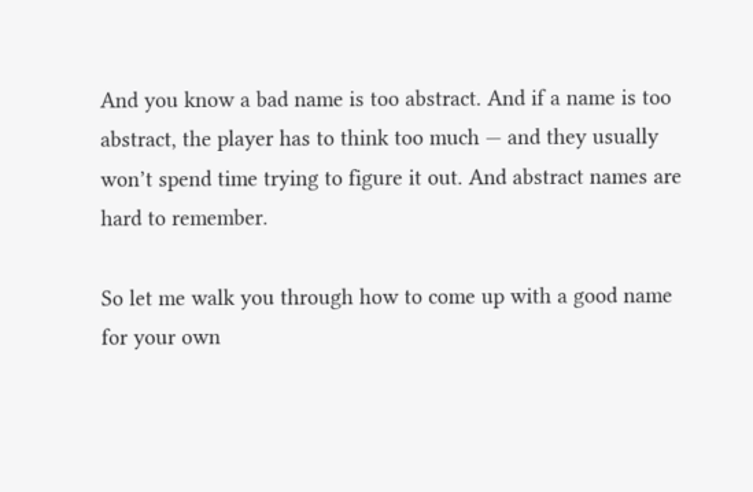And you know a bad name is too abstract. And if a name is too abstract, the player has to think too much — and they usually won’t spend time trying to figure it out. And abstract names are hard to remember.

So let me walk you through how to come up with a good name for your own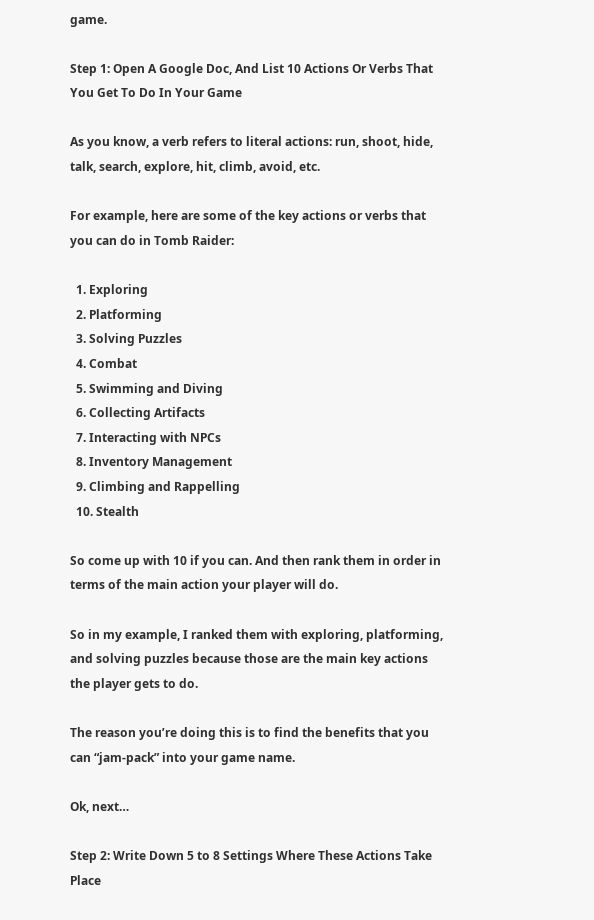game.

Step 1: Open A Google Doc, And List 10 Actions Or Verbs That You Get To Do In Your Game

As you know, a verb refers to literal actions: run, shoot, hide, talk, search, explore, hit, climb, avoid, etc.

For example, here are some of the key actions or verbs that you can do in Tomb Raider:

  1. Exploring
  2. Platforming
  3. Solving Puzzles
  4. Combat
  5. Swimming and Diving
  6. Collecting Artifacts
  7. Interacting with NPCs
  8. Inventory Management
  9. Climbing and Rappelling
  10. Stealth

So come up with 10 if you can. And then rank them in order in terms of the main action your player will do.

So in my example, I ranked them with exploring, platforming, and solving puzzles because those are the main key actions the player gets to do.

The reason you’re doing this is to find the benefits that you can “jam-pack” into your game name.

Ok, next…

Step 2: Write Down 5 to 8 Settings Where These Actions Take Place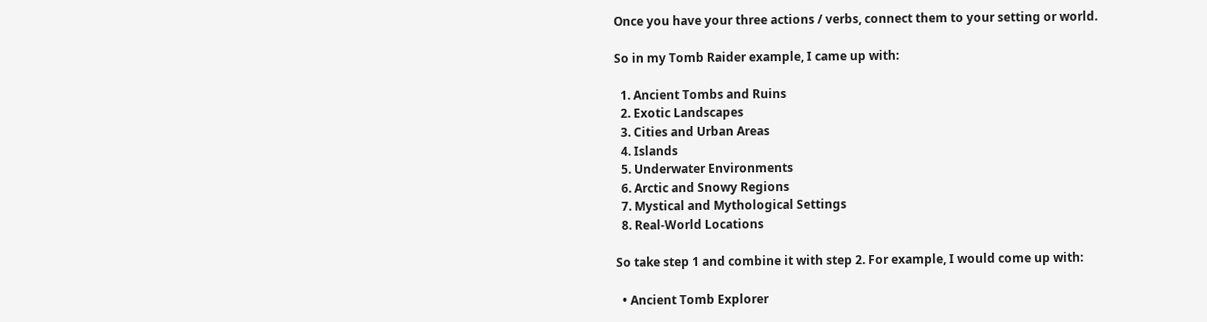Once you have your three actions / verbs, connect them to your setting or world.

So in my Tomb Raider example, I came up with:

  1. Ancient Tombs and Ruins
  2. Exotic Landscapes
  3. Cities and Urban Areas
  4. Islands
  5. Underwater Environments
  6. Arctic and Snowy Regions
  7. Mystical and Mythological Settings
  8. Real-World Locations

So take step 1 and combine it with step 2. For example, I would come up with:

  • Ancient Tomb Explorer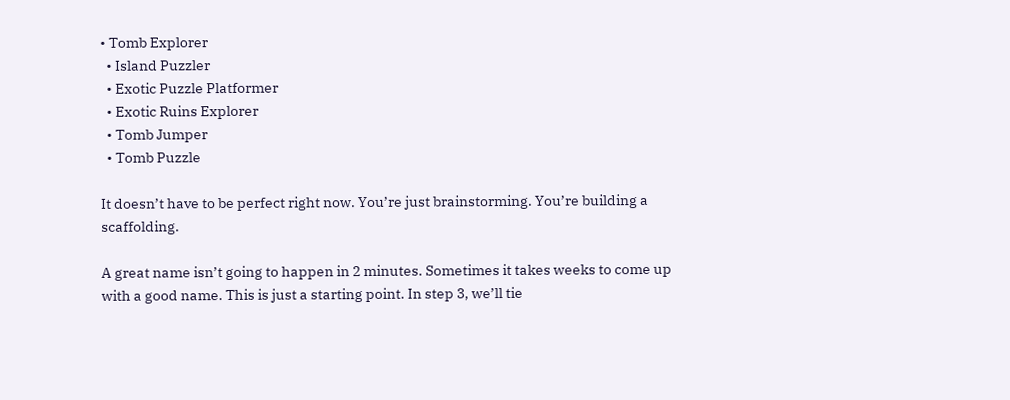• Tomb Explorer
  • Island Puzzler
  • Exotic Puzzle Platformer
  • Exotic Ruins Explorer
  • Tomb Jumper
  • Tomb Puzzle

It doesn’t have to be perfect right now. You’re just brainstorming. You’re building a scaffolding.

A great name isn’t going to happen in 2 minutes. Sometimes it takes weeks to come up with a good name. This is just a starting point. In step 3, we’ll tie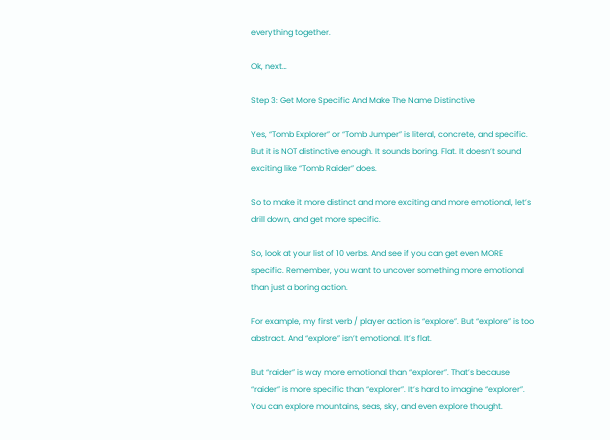everything together.

Ok, next…

Step 3: Get More Specific And Make The Name Distinctive

Yes, “Tomb Explorer” or “Tomb Jumper” is literal, concrete, and specific. But it is NOT distinctive enough. It sounds boring. Flat. It doesn’t sound exciting like “Tomb Raider” does.

So to make it more distinct and more exciting and more emotional, let’s drill down, and get more specific.

So, look at your list of 10 verbs. And see if you can get even MORE specific. Remember, you want to uncover something more emotional than just a boring action.

For example, my first verb / player action is “explore”. But “explore” is too abstract. And “explore” isn’t emotional. It’s flat.

But “raider” is way more emotional than “explorer”. That’s because “raider” is more specific than “explorer”. It’s hard to imagine “explorer”. You can explore mountains, seas, sky, and even explore thought.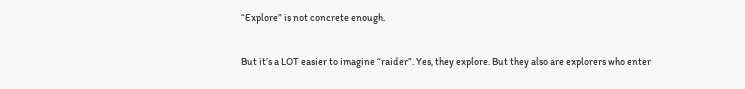“Explore” is not concrete enough.

But it’s a LOT easier to imagine “raider”. Yes, they explore. But they also are explorers who enter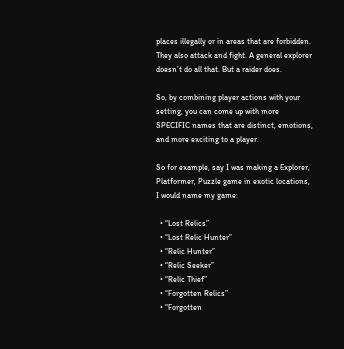places illegally or in areas that are forbidden. They also attack and fight. A general explorer doesn’t do all that. But a raider does.

So, by combining player actions with your setting, you can come up with more SPECIFIC names that are distinct, emotions, and more exciting to a player.

So for example, say I was making a Explorer, Platformer, Puzzle game in exotic locations, I would name my game:

  • “Lost Relics”
  • “Lost Relic Hunter”
  • “Relic Hunter”
  • “Relic Seeker”
  • “Relic Thief”
  • “Forgotten Relics”
  • “Forgotten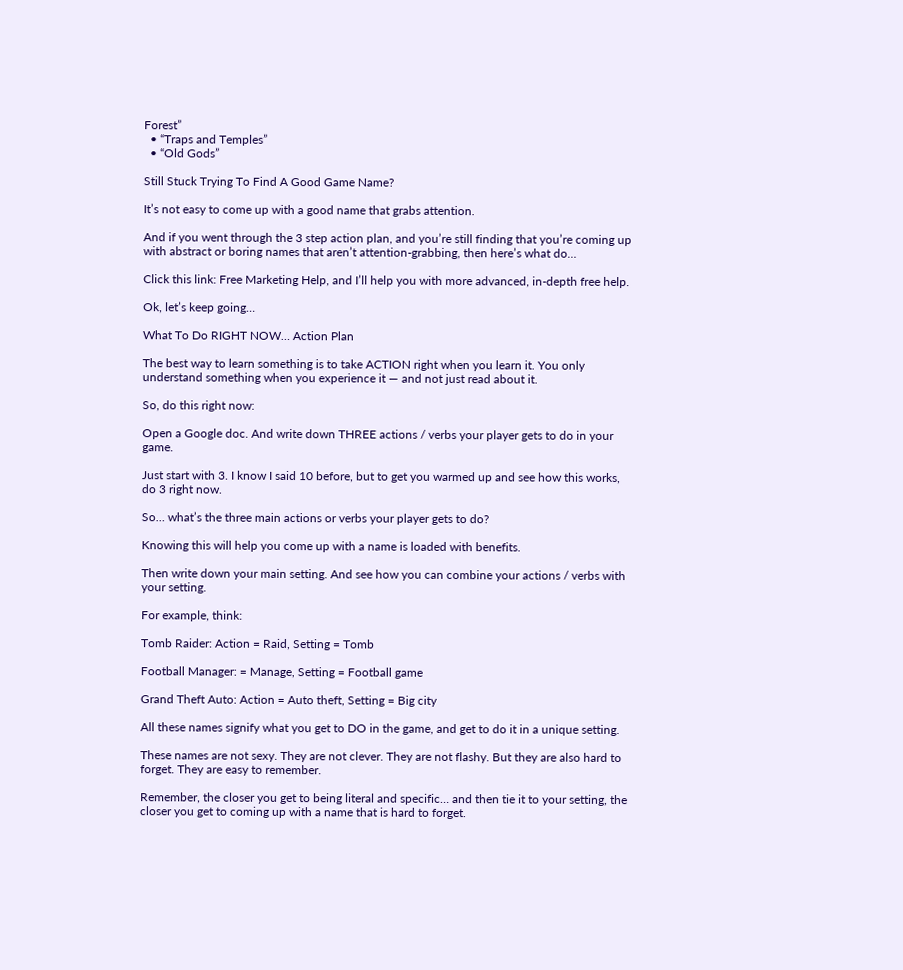Forest”
  • “Traps and Temples”
  • “Old Gods”

Still Stuck Trying To Find A Good Game Name?

It’s not easy to come up with a good name that grabs attention.

And if you went through the 3 step action plan, and you’re still finding that you’re coming up with abstract or boring names that aren’t attention-grabbing, then here’s what do…

Click this link: Free Marketing Help, and I’ll help you with more advanced, in-depth free help.

Ok, let’s keep going…

What To Do RIGHT NOW… Action Plan

The best way to learn something is to take ACTION right when you learn it. You only understand something when you experience it — and not just read about it.

So, do this right now:

Open a Google doc. And write down THREE actions / verbs your player gets to do in your game.

Just start with 3. I know I said 10 before, but to get you warmed up and see how this works, do 3 right now.

So… what’s the three main actions or verbs your player gets to do?

Knowing this will help you come up with a name is loaded with benefits.

Then write down your main setting. And see how you can combine your actions / verbs with your setting.

For example, think:

Tomb Raider: Action = Raid, Setting = Tomb

Football Manager: = Manage, Setting = Football game

Grand Theft Auto: Action = Auto theft, Setting = Big city

All these names signify what you get to DO in the game, and get to do it in a unique setting.

These names are not sexy. They are not clever. They are not flashy. But they are also hard to forget. They are easy to remember.

Remember, the closer you get to being literal and specific… and then tie it to your setting, the closer you get to coming up with a name that is hard to forget.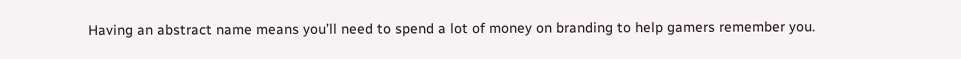Having an abstract name means you’ll need to spend a lot of money on branding to help gamers remember you.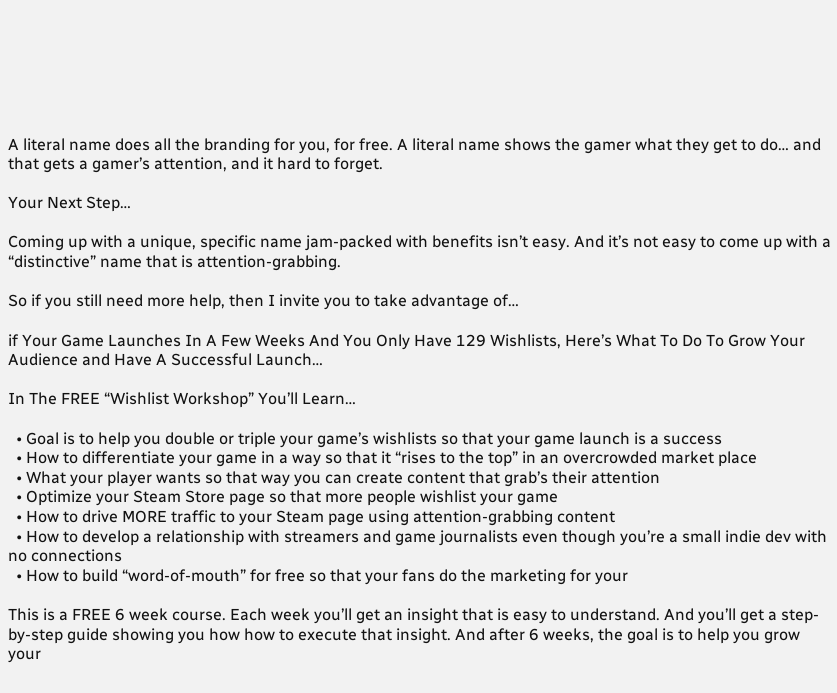A literal name does all the branding for you, for free. A literal name shows the gamer what they get to do… and that gets a gamer’s attention, and it hard to forget.

Your Next Step…

Coming up with a unique, specific name jam-packed with benefits isn’t easy. And it’s not easy to come up with a “distinctive” name that is attention-grabbing.

So if you still need more help, then I invite you to take advantage of…

if Your Game Launches In A Few Weeks And You Only Have 129 Wishlists, Here’s What To Do To Grow Your Audience and Have A Successful Launch…

In The FREE “Wishlist Workshop” You’ll Learn…

  • Goal is to help you double or triple your game’s wishlists so that your game launch is a success
  • How to differentiate your game in a way so that it “rises to the top” in an overcrowded market place
  • What your player wants so that way you can create content that grab’s their attention
  • Optimize your Steam Store page so that more people wishlist your game
  • How to drive MORE traffic to your Steam page using attention-grabbing content
  • How to develop a relationship with streamers and game journalists even though you’re a small indie dev with no connections
  • How to build “word-of-mouth” for free so that your fans do the marketing for your

This is a FREE 6 week course. Each week you’ll get an insight that is easy to understand. And you’ll get a step-by-step guide showing you how how to execute that insight. And after 6 weeks, the goal is to help you grow your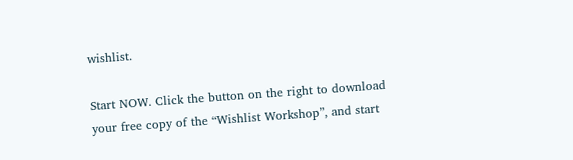wishlist.

Start NOW. Click the button on the right to download your free copy of the “Wishlist Workshop”, and start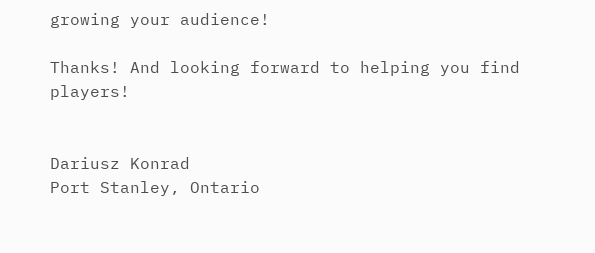growing your audience!

Thanks! And looking forward to helping you find players!


Dariusz Konrad
Port Stanley, Ontario